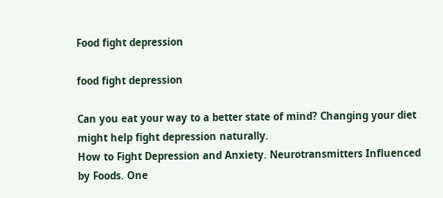Food fight depression

food fight depression

Can you eat your way to a better state of mind? Changing your diet might help fight depression naturally.
How to Fight Depression and Anxiety. Neurotransmitters Influenced by Foods. One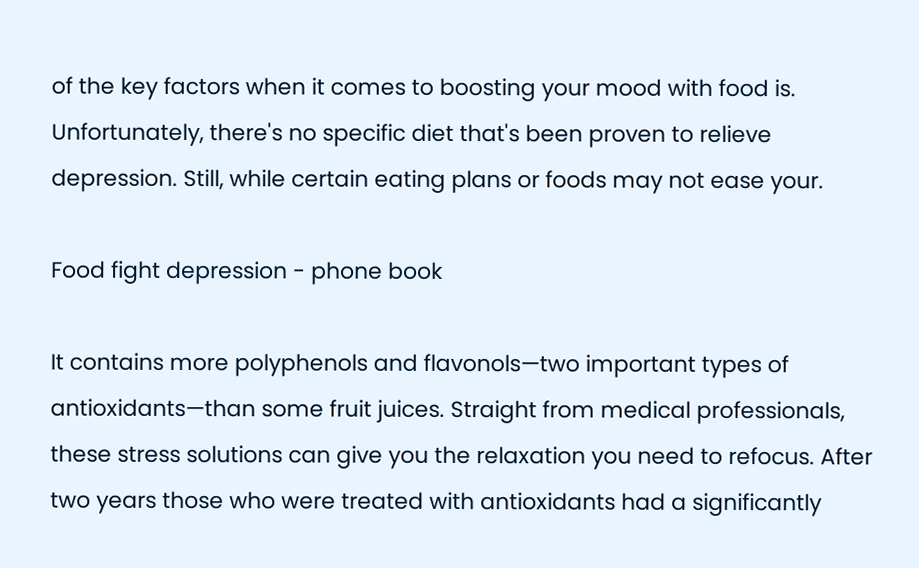of the key factors when it comes to boosting your mood with food is.
Unfortunately, there's no specific diet that's been proven to relieve depression. Still, while certain eating plans or foods may not ease your.

Food fight depression - phone book

It contains more polyphenols and flavonols—two important types of antioxidants—than some fruit juices. Straight from medical professionals, these stress solutions can give you the relaxation you need to refocus. After two years those who were treated with antioxidants had a significantly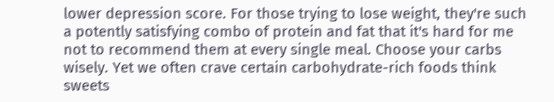lower depression score. For those trying to lose weight, they're such a potently satisfying combo of protein and fat that it's hard for me not to recommend them at every single meal. Choose your carbs wisely. Yet we often crave certain carbohydrate-rich foods think sweets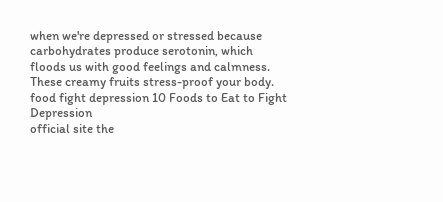when we're depressed or stressed because carbohydrates produce serotonin, which floods us with good feelings and calmness. These creamy fruits stress-proof your body. food fight depression 10 Foods to Eat to Fight Depression
official site the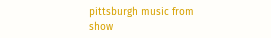pittsburgh music from show